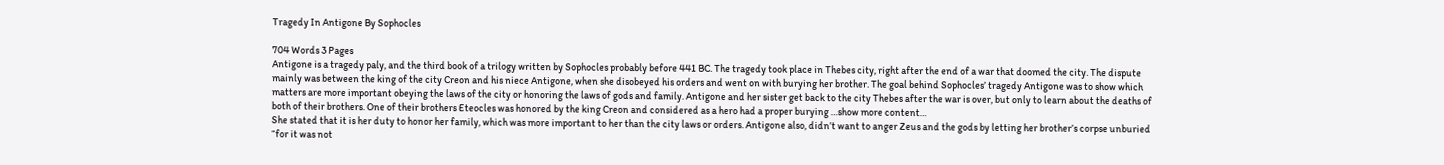Tragedy In Antigone By Sophocles

704 Words 3 Pages
Antigone is a tragedy paly, and the third book of a trilogy written by Sophocles probably before 441 BC. The tragedy took place in Thebes city, right after the end of a war that doomed the city. The dispute mainly was between the king of the city Creon and his niece Antigone, when she disobeyed his orders and went on with burying her brother. The goal behind Sophocles’ tragedy Antigone was to show which matters are more important obeying the laws of the city or honoring the laws of gods and family. Antigone and her sister get back to the city Thebes after the war is over, but only to learn about the deaths of both of their brothers. One of their brothers Eteocles was honored by the king Creon and considered as a hero had a proper burying …show more content…
She stated that it is her duty to honor her family, which was more important to her than the city laws or orders. Antigone also, didn’t want to anger Zeus and the gods by letting her brother’s corpse unburied “for it was not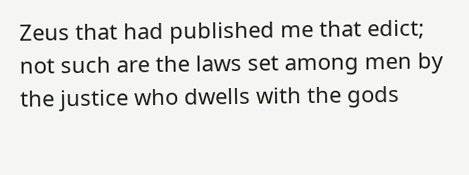Zeus that had published me that edict; not such are the laws set among men by the justice who dwells with the gods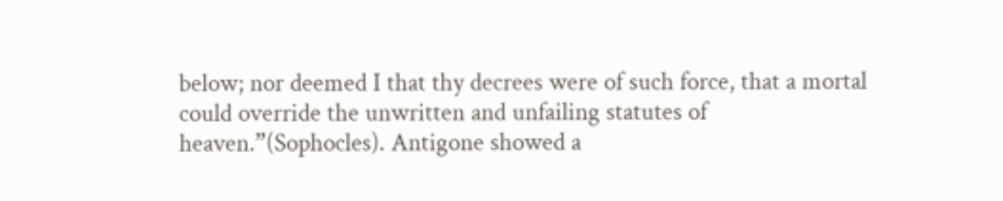below; nor deemed I that thy decrees were of such force, that a mortal could override the unwritten and unfailing statutes of heaven.”(Sophocles). Antigone showed a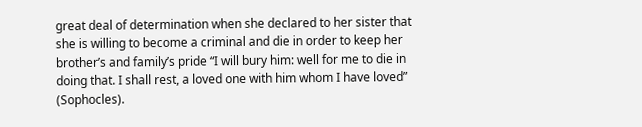great deal of determination when she declared to her sister that she is willing to become a criminal and die in order to keep her brother’s and family’s pride “I will bury him: well for me to die in doing that. I shall rest, a loved one with him whom I have loved” (Sophocles).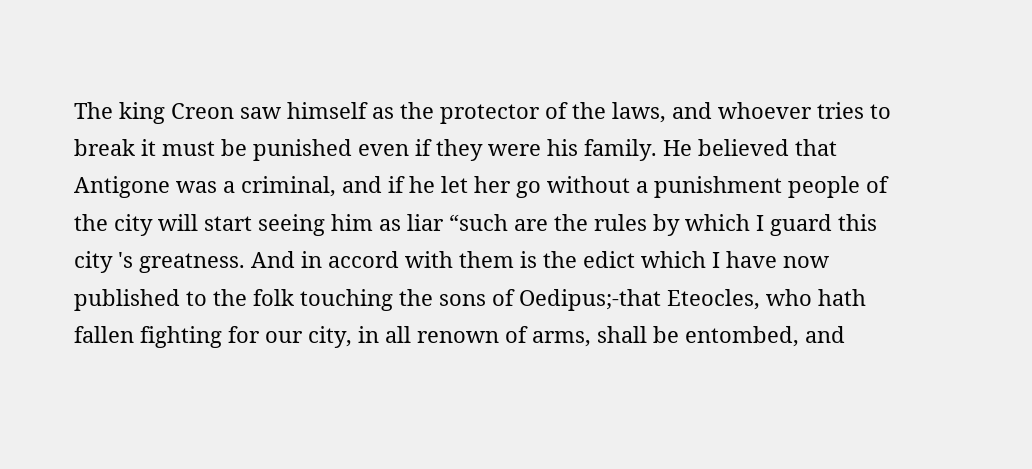The king Creon saw himself as the protector of the laws, and whoever tries to break it must be punished even if they were his family. He believed that Antigone was a criminal, and if he let her go without a punishment people of the city will start seeing him as liar “such are the rules by which I guard this city 's greatness. And in accord with them is the edict which I have now published to the folk touching the sons of Oedipus;-that Eteocles, who hath fallen fighting for our city, in all renown of arms, shall be entombed, and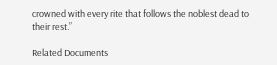crowned with every rite that follows the noblest dead to their rest.”

Related Documents